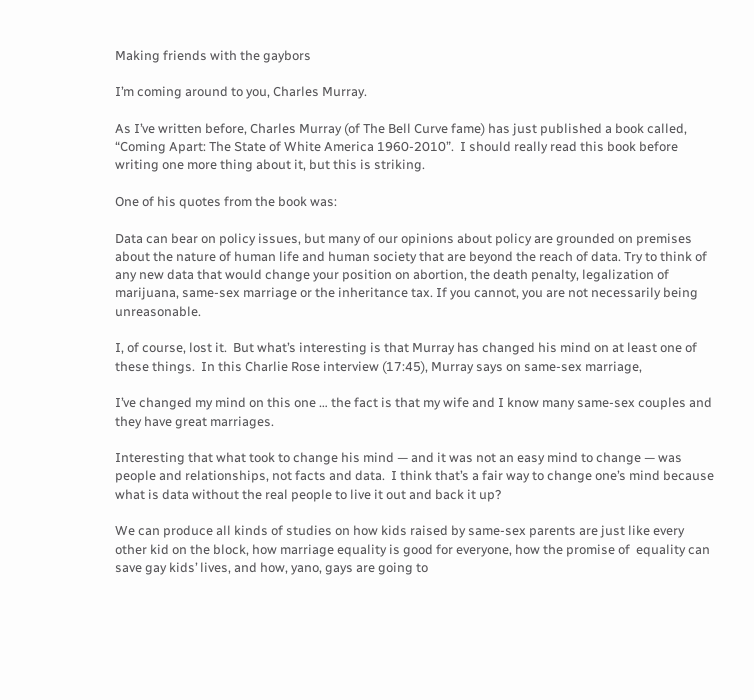Making friends with the gaybors

I’m coming around to you, Charles Murray.

As I’ve written before, Charles Murray (of The Bell Curve fame) has just published a book called, “Coming Apart: The State of White America 1960-2010”.  I should really read this book before writing one more thing about it, but this is striking.

One of his quotes from the book was:

Data can bear on policy issues, but many of our opinions about policy are grounded on premises about the nature of human life and human society that are beyond the reach of data. Try to think of any new data that would change your position on abortion, the death penalty, legalization of marijuana, same-sex marriage or the inheritance tax. If you cannot, you are not necessarily being unreasonable.

I, of course, lost it.  But what’s interesting is that Murray has changed his mind on at least one of these things.  In this Charlie Rose interview (17:45), Murray says on same-sex marriage,

I’ve changed my mind on this one … the fact is that my wife and I know many same-sex couples and they have great marriages.

Interesting that what took to change his mind — and it was not an easy mind to change — was people and relationships, not facts and data.  I think that’s a fair way to change one’s mind because what is data without the real people to live it out and back it up?

We can produce all kinds of studies on how kids raised by same-sex parents are just like every other kid on the block, how marriage equality is good for everyone, how the promise of  equality can save gay kids’ lives, and how, yano, gays are going to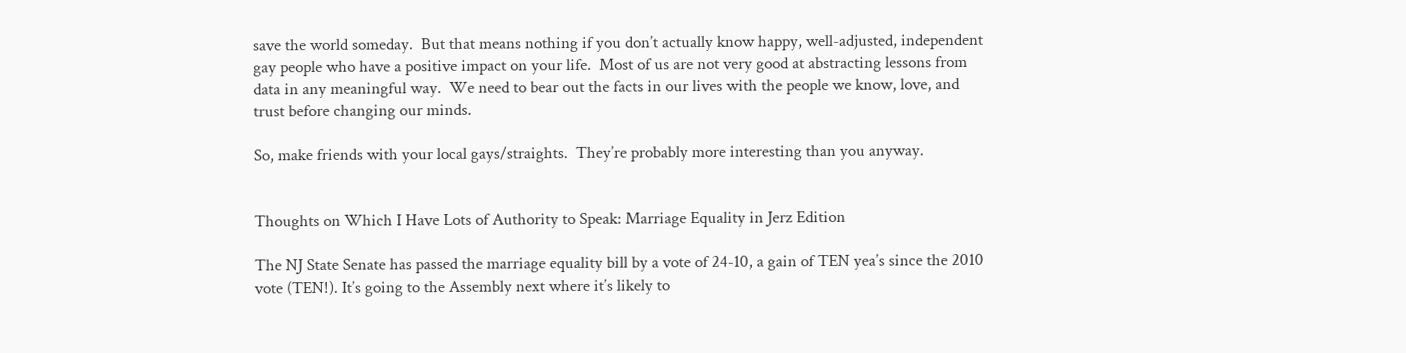save the world someday.  But that means nothing if you don’t actually know happy, well-adjusted, independent gay people who have a positive impact on your life.  Most of us are not very good at abstracting lessons from data in any meaningful way.  We need to bear out the facts in our lives with the people we know, love, and trust before changing our minds.

So, make friends with your local gays/straights.  They’re probably more interesting than you anyway.


Thoughts on Which I Have Lots of Authority to Speak: Marriage Equality in Jerz Edition

The NJ State Senate has passed the marriage equality bill by a vote of 24-10, a gain of TEN yea’s since the 2010 vote (TEN!). It’s going to the Assembly next where it’s likely to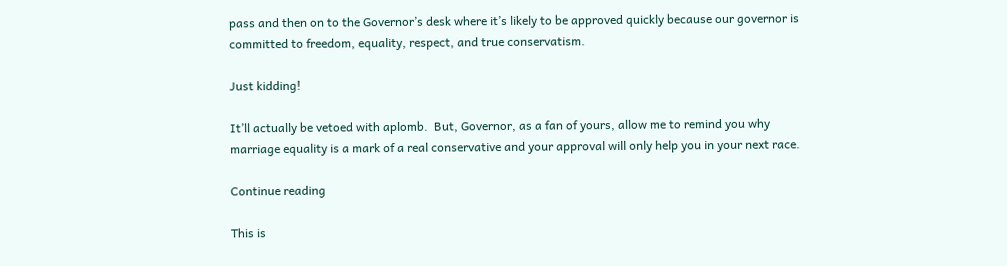pass and then on to the Governor’s desk where it’s likely to be approved quickly because our governor is committed to freedom, equality, respect, and true conservatism.

Just kidding!

It’ll actually be vetoed with aplomb.  But, Governor, as a fan of yours, allow me to remind you why marriage equality is a mark of a real conservative and your approval will only help you in your next race.

Continue reading

This is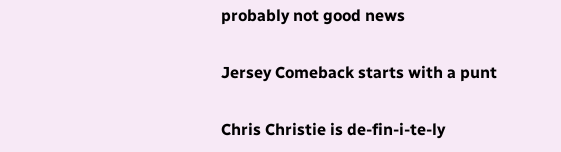probably not good news

Jersey Comeback starts with a punt

Chris Christie is de-fin-i-te-ly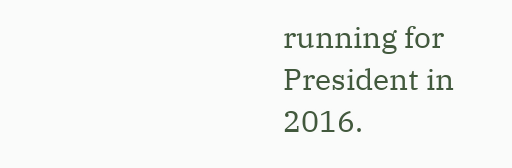running for President in 2016.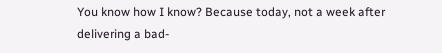You know how I know? Because today, not a week after delivering a bad-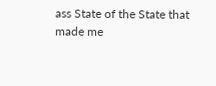ass State of the State that made me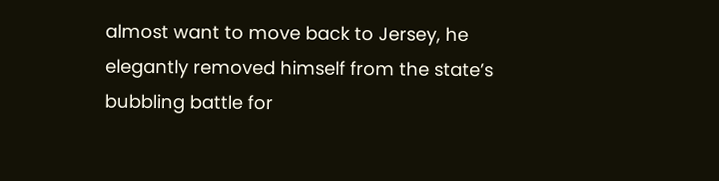almost want to move back to Jersey, he elegantly removed himself from the state’s bubbling battle for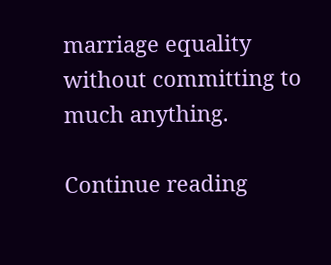marriage equality without committing to much anything.

Continue reading